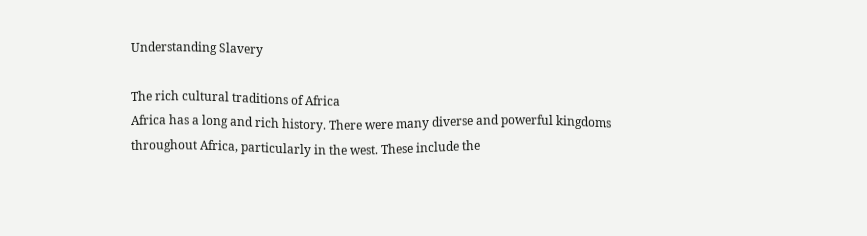Understanding Slavery

The rich cultural traditions of Africa
Africa has a long and rich history. There were many diverse and powerful kingdoms throughout Africa, particularly in the west. These include the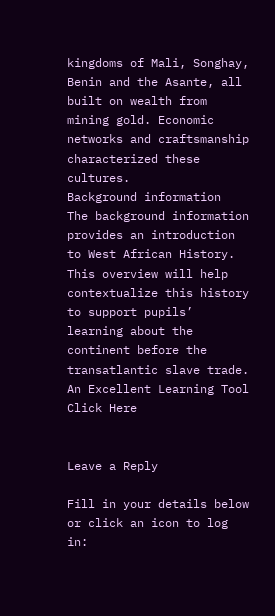kingdoms of Mali, Songhay, Benin and the Asante, all built on wealth from mining gold. Economic networks and craftsmanship characterized these cultures.
Background information
The background information provides an introduction to West African History. This overview will help contextualize this history to support pupils’ learning about the continent before the transatlantic slave trade.
An Excellent Learning Tool Click Here


Leave a Reply

Fill in your details below or click an icon to log in: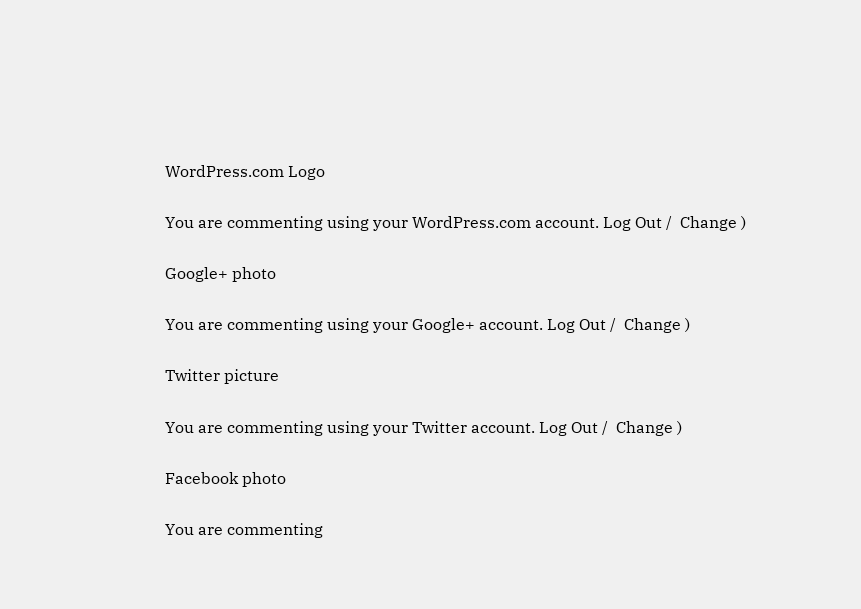WordPress.com Logo

You are commenting using your WordPress.com account. Log Out /  Change )

Google+ photo

You are commenting using your Google+ account. Log Out /  Change )

Twitter picture

You are commenting using your Twitter account. Log Out /  Change )

Facebook photo

You are commenting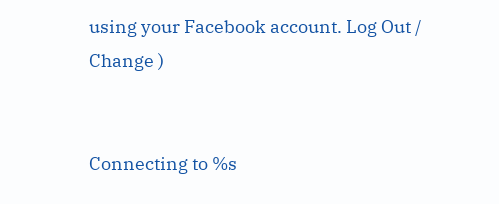using your Facebook account. Log Out /  Change )


Connecting to %s